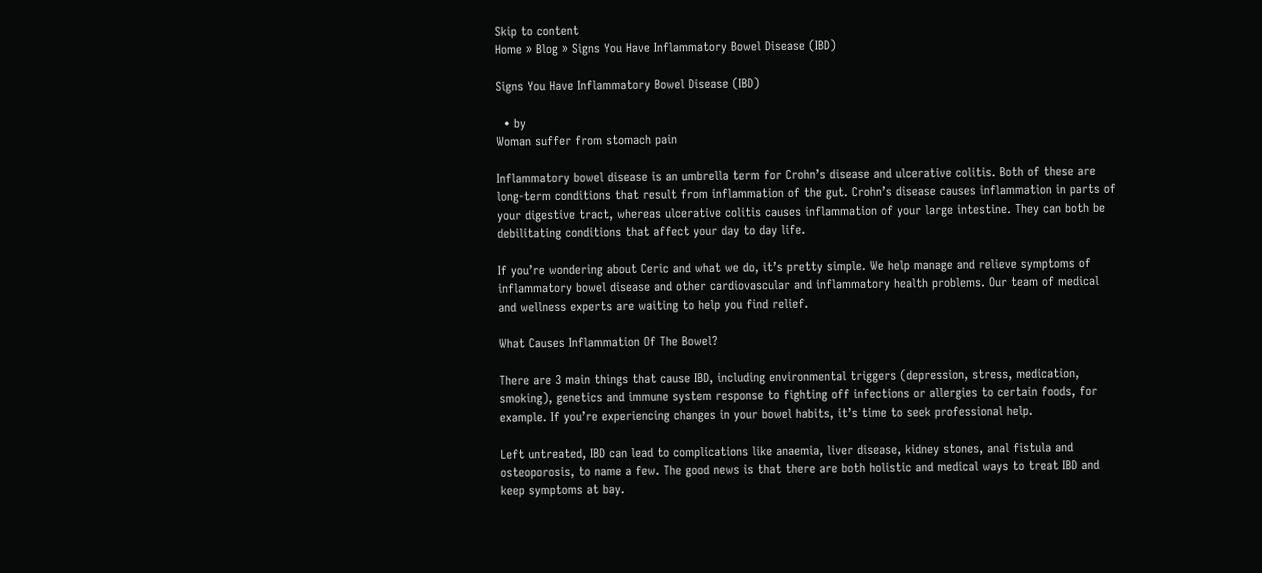Skip to content
Home » Blog » Signs You Have Inflammatory Bowel Disease (IBD)

Signs You Have Inflammatory Bowel Disease (IBD)

  • by
Woman suffer from stomach pain

Inflammatory bowel disease is an umbrella term for Crohn’s disease and ulcerative colitis. Both of these are long-term conditions that result from inflammation of the gut. Crohn’s disease causes inflammation in parts of your digestive tract, whereas ulcerative colitis causes inflammation of your large intestine. They can both be debilitating conditions that affect your day to day life.

If you’re wondering about Ceric and what we do, it’s pretty simple. We help manage and relieve symptoms of inflammatory bowel disease and other cardiovascular and inflammatory health problems. Our team of medical and wellness experts are waiting to help you find relief.

What Causes Inflammation Of The Bowel?

There are 3 main things that cause IBD, including environmental triggers (depression, stress, medication, smoking), genetics and immune system response to fighting off infections or allergies to certain foods, for example. If you’re experiencing changes in your bowel habits, it’s time to seek professional help.

Left untreated, IBD can lead to complications like anaemia, liver disease, kidney stones, anal fistula and osteoporosis, to name a few. The good news is that there are both holistic and medical ways to treat IBD and keep symptoms at bay.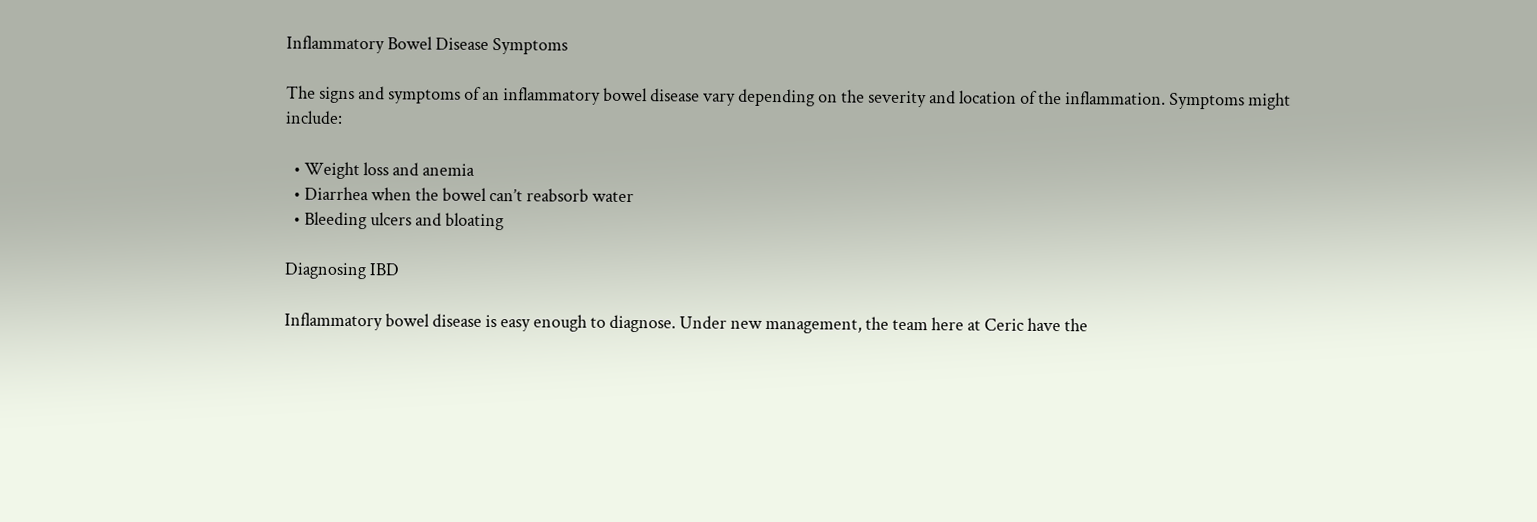Inflammatory Bowel Disease Symptoms

The signs and symptoms of an inflammatory bowel disease vary depending on the severity and location of the inflammation. Symptoms might include:

  • Weight loss and anemia
  • Diarrhea when the bowel can’t reabsorb water
  • Bleeding ulcers and bloating

Diagnosing IBD

Inflammatory bowel disease is easy enough to diagnose. Under new management, the team here at Ceric have the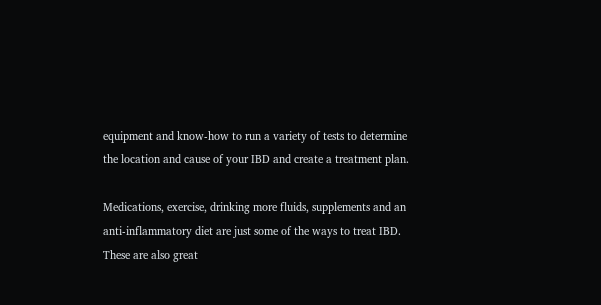equipment and know-how to run a variety of tests to determine the location and cause of your IBD and create a treatment plan.

Medications, exercise, drinking more fluids, supplements and an anti-inflammatory diet are just some of the ways to treat IBD. These are also great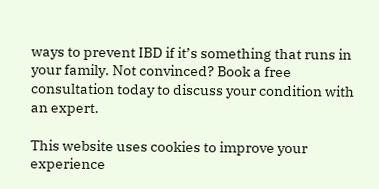ways to prevent IBD if it’s something that runs in your family. Not convinced? Book a free consultation today to discuss your condition with an expert.

This website uses cookies to improve your experience